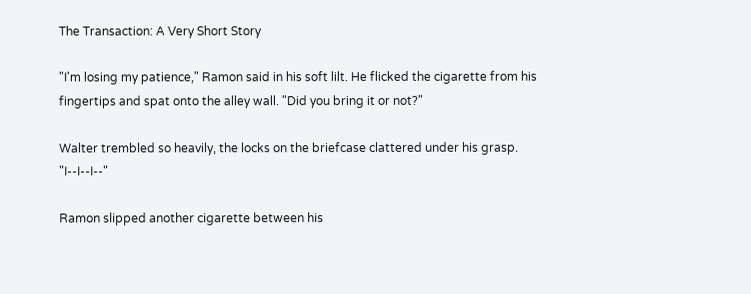The Transaction: A Very Short Story

"I'm losing my patience," Ramon said in his soft lilt. He flicked the cigarette from his fingertips and spat onto the alley wall. "Did you bring it or not?"

Walter trembled so heavily, the locks on the briefcase clattered under his grasp. "I--I--I--"

Ramon slipped another cigarette between his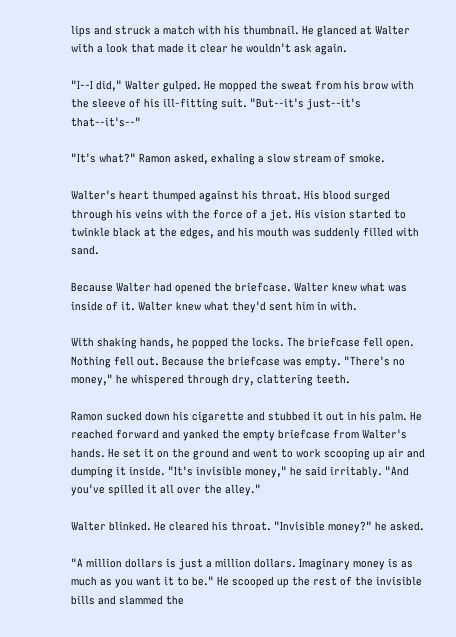lips and struck a match with his thumbnail. He glanced at Walter with a look that made it clear he wouldn't ask again.

"I--I did," Walter gulped. He mopped the sweat from his brow with the sleeve of his ill-fitting suit. "But--it's just--it's that--it's--"

"It's what?" Ramon asked, exhaling a slow stream of smoke.

Walter's heart thumped against his throat. His blood surged through his veins with the force of a jet. His vision started to twinkle black at the edges, and his mouth was suddenly filled with sand.

Because Walter had opened the briefcase. Walter knew what was inside of it. Walter knew what they'd sent him in with.

With shaking hands, he popped the locks. The briefcase fell open. Nothing fell out. Because the briefcase was empty. "There's no money," he whispered through dry, clattering teeth.

Ramon sucked down his cigarette and stubbed it out in his palm. He reached forward and yanked the empty briefcase from Walter's hands. He set it on the ground and went to work scooping up air and dumping it inside. "It's invisible money," he said irritably. "And you've spilled it all over the alley."

Walter blinked. He cleared his throat. "Invisible money?" he asked.

"A million dollars is just a million dollars. Imaginary money is as much as you want it to be." He scooped up the rest of the invisible bills and slammed the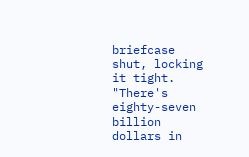briefcase shut, locking it tight. "There's eighty-seven billion dollars in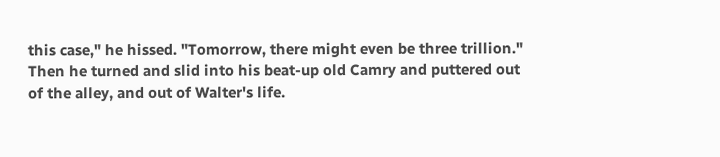this case," he hissed. "Tomorrow, there might even be three trillion." Then he turned and slid into his beat-up old Camry and puttered out of the alley, and out of Walter's life.